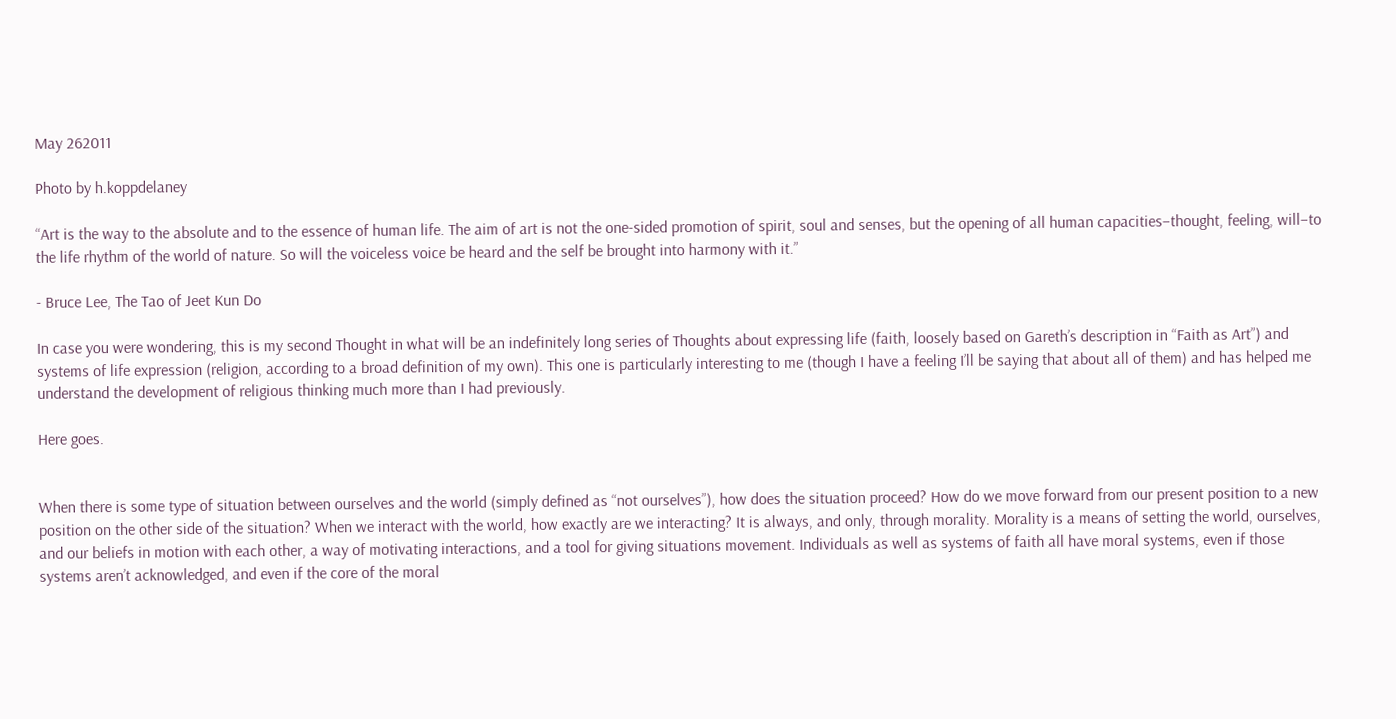May 262011

Photo by h.koppdelaney

“Art is the way to the absolute and to the essence of human life. The aim of art is not the one-sided promotion of spirit, soul and senses, but the opening of all human capacities–thought, feeling, will–to the life rhythm of the world of nature. So will the voiceless voice be heard and the self be brought into harmony with it.”

- Bruce Lee, The Tao of Jeet Kun Do

In case you were wondering, this is my second Thought in what will be an indefinitely long series of Thoughts about expressing life (faith, loosely based on Gareth’s description in “Faith as Art”) and systems of life expression (religion, according to a broad definition of my own). This one is particularly interesting to me (though I have a feeling I’ll be saying that about all of them) and has helped me understand the development of religious thinking much more than I had previously.

Here goes.


When there is some type of situation between ourselves and the world (simply defined as “not ourselves”), how does the situation proceed? How do we move forward from our present position to a new position on the other side of the situation? When we interact with the world, how exactly are we interacting? It is always, and only, through morality. Morality is a means of setting the world, ourselves, and our beliefs in motion with each other, a way of motivating interactions, and a tool for giving situations movement. Individuals as well as systems of faith all have moral systems, even if those systems aren’t acknowledged, and even if the core of the moral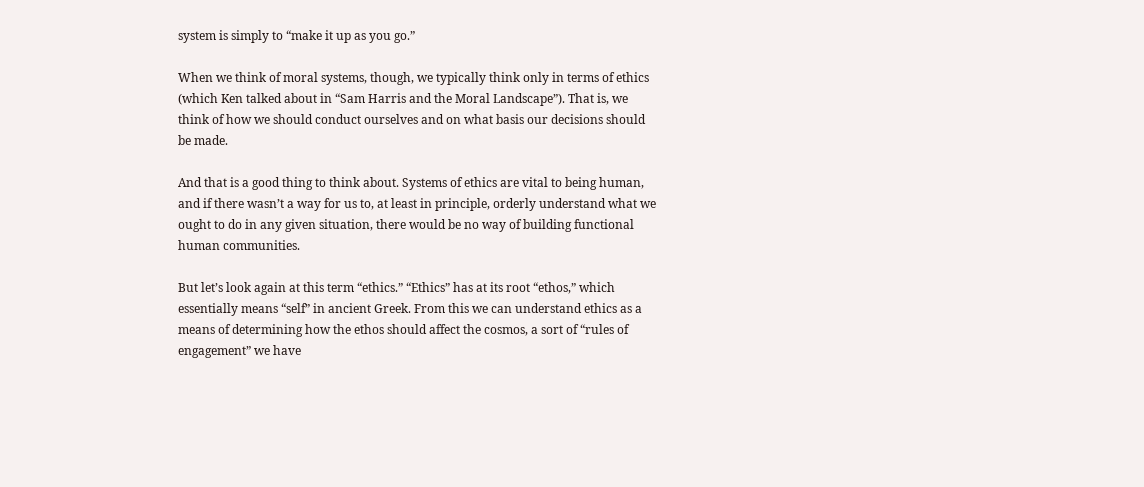system is simply to “make it up as you go.”

When we think of moral systems, though, we typically think only in terms of ethics (which Ken talked about in “Sam Harris and the Moral Landscape”). That is, we think of how we should conduct ourselves and on what basis our decisions should be made.

And that is a good thing to think about. Systems of ethics are vital to being human, and if there wasn’t a way for us to, at least in principle, orderly understand what we ought to do in any given situation, there would be no way of building functional human communities.

But let’s look again at this term “ethics.” “Ethics” has at its root “ethos,” which essentially means “self” in ancient Greek. From this we can understand ethics as a means of determining how the ethos should affect the cosmos, a sort of “rules of engagement” we have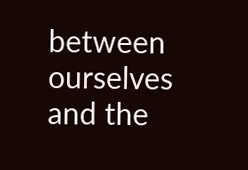between ourselves and the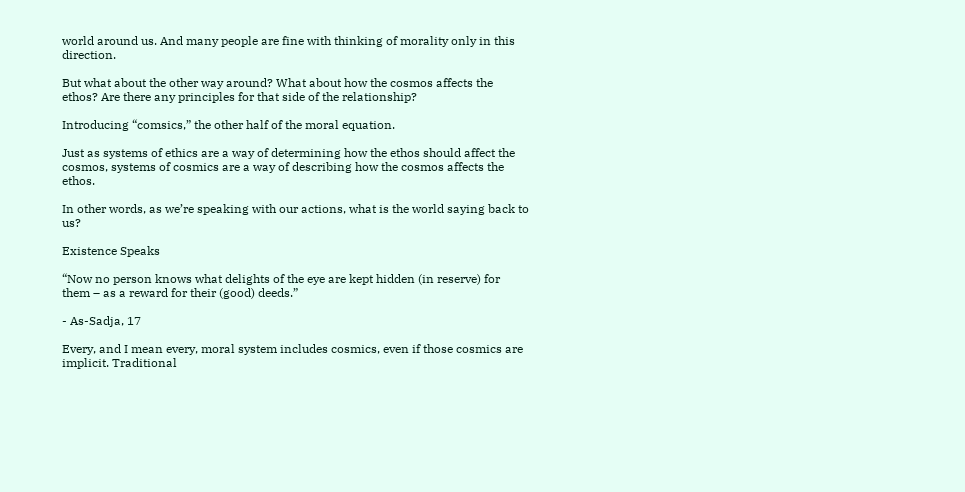world around us. And many people are fine with thinking of morality only in this direction.

But what about the other way around? What about how the cosmos affects the ethos? Are there any principles for that side of the relationship?

Introducing “comsics,” the other half of the moral equation.

Just as systems of ethics are a way of determining how the ethos should affect the cosmos, systems of cosmics are a way of describing how the cosmos affects the ethos.

In other words, as we’re speaking with our actions, what is the world saying back to us?

Existence Speaks

“Now no person knows what delights of the eye are kept hidden (in reserve) for them – as a reward for their (good) deeds.”

- As-Sadja, 17

Every, and I mean every, moral system includes cosmics, even if those cosmics are implicit. Traditional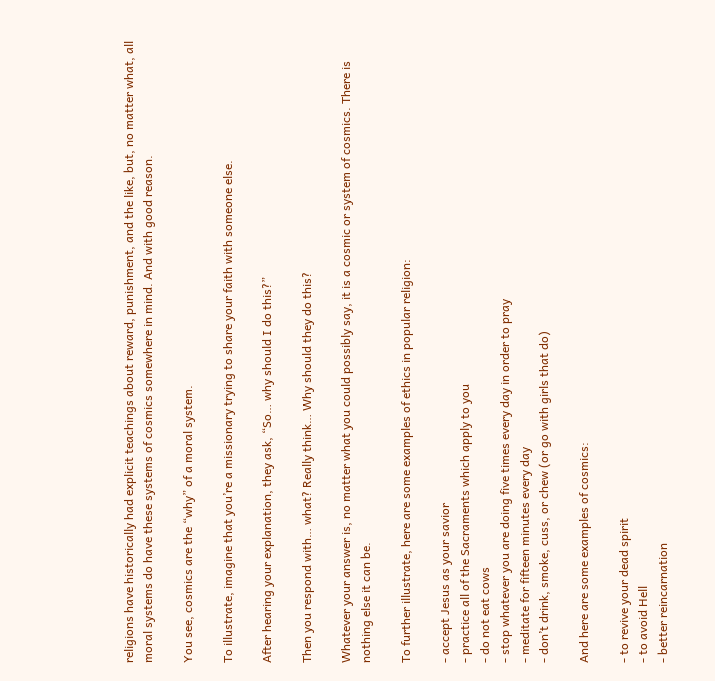religions have historically had explicit teachings about reward, punishment, and the like, but, no matter what, all moral systems do have these systems of cosmics somewhere in mind. And with good reason.

You see, cosmics are the “why” of a moral system.

To illustrate, imagine that you’re a missionary trying to share your faith with someone else.

After hearing your explanation, they ask, “So… why should I do this?”

Then you respond with… what? Really think… Why should they do this?

Whatever your answer is, no matter what you could possibly say, it is a cosmic or system of cosmics. There is nothing else it can be.

To further illustrate, here are some examples of ethics in popular religion:

- accept Jesus as your savior
- practice all of the Sacraments which apply to you
- do not eat cows
- stop whatever you are doing five times every day in order to pray
- meditate for fifteen minutes every day
- don’t drink, smoke, cuss, or chew (or go with girls that do)

And here are some examples of cosmics:

- to revive your dead spirit
- to avoid Hell
- better reincarnation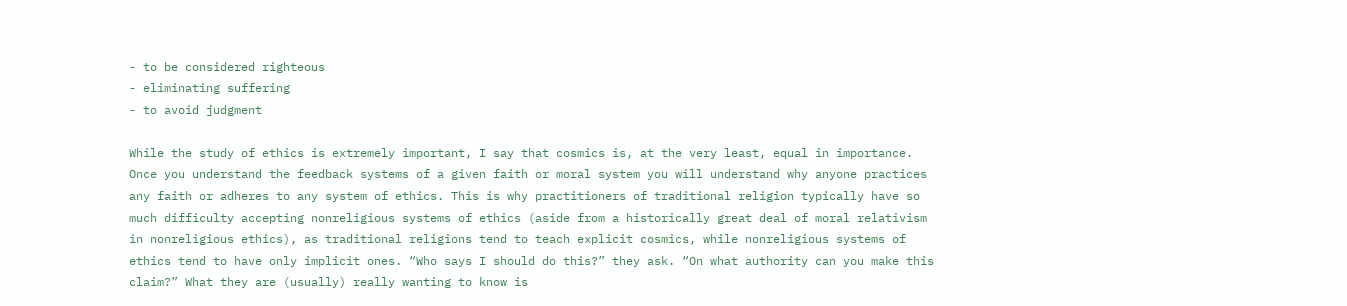- to be considered righteous
- eliminating suffering
- to avoid judgment

While the study of ethics is extremely important, I say that cosmics is, at the very least, equal in importance. Once you understand the feedback systems of a given faith or moral system you will understand why anyone practices any faith or adheres to any system of ethics. This is why practitioners of traditional religion typically have so much difficulty accepting nonreligious systems of ethics (aside from a historically great deal of moral relativism in nonreligious ethics), as traditional religions tend to teach explicit cosmics, while nonreligious systems of ethics tend to have only implicit ones. “Who says I should do this?” they ask. “On what authority can you make this claim?” What they are (usually) really wanting to know is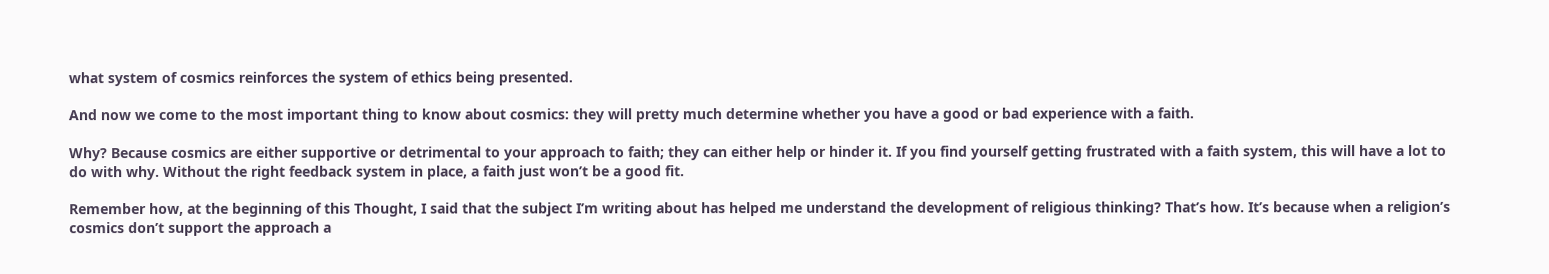what system of cosmics reinforces the system of ethics being presented.

And now we come to the most important thing to know about cosmics: they will pretty much determine whether you have a good or bad experience with a faith.

Why? Because cosmics are either supportive or detrimental to your approach to faith; they can either help or hinder it. If you find yourself getting frustrated with a faith system, this will have a lot to do with why. Without the right feedback system in place, a faith just won’t be a good fit.

Remember how, at the beginning of this Thought, I said that the subject I’m writing about has helped me understand the development of religious thinking? That’s how. It’s because when a religion’s cosmics don’t support the approach a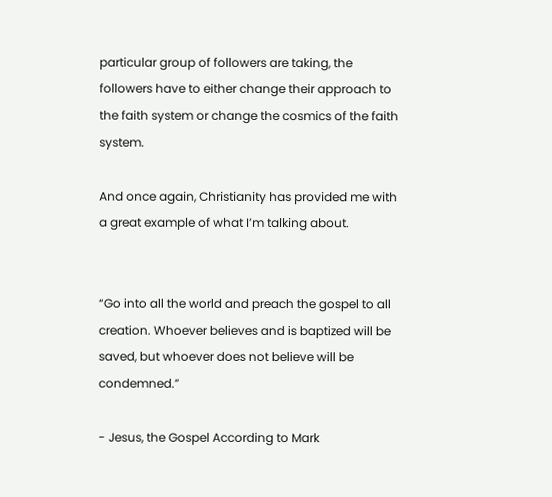particular group of followers are taking, the followers have to either change their approach to the faith system or change the cosmics of the faith system.

And once again, Christianity has provided me with a great example of what I’m talking about.


“Go into all the world and preach the gospel to all creation. Whoever believes and is baptized will be saved, but whoever does not believe will be condemned.”

- Jesus, the Gospel According to Mark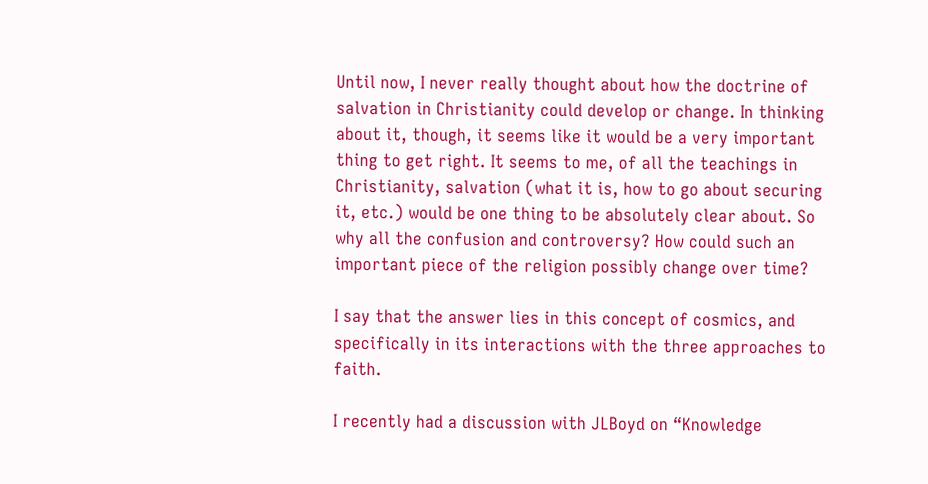Until now, I never really thought about how the doctrine of salvation in Christianity could develop or change. In thinking about it, though, it seems like it would be a very important thing to get right. It seems to me, of all the teachings in Christianity, salvation (what it is, how to go about securing it, etc.) would be one thing to be absolutely clear about. So why all the confusion and controversy? How could such an important piece of the religion possibly change over time?

I say that the answer lies in this concept of cosmics, and specifically in its interactions with the three approaches to faith.

I recently had a discussion with JLBoyd on “Knowledge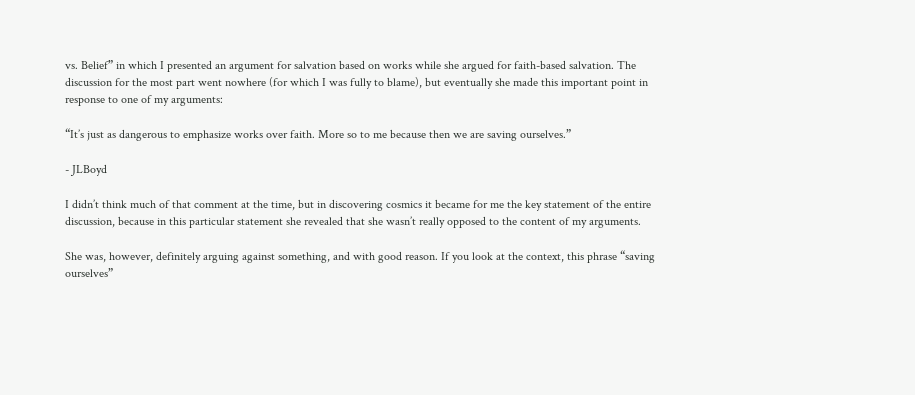vs. Belief” in which I presented an argument for salvation based on works while she argued for faith-based salvation. The discussion for the most part went nowhere (for which I was fully to blame), but eventually she made this important point in response to one of my arguments:

“It’s just as dangerous to emphasize works over faith. More so to me because then we are saving ourselves.”

- JLBoyd

I didn’t think much of that comment at the time, but in discovering cosmics it became for me the key statement of the entire discussion, because in this particular statement she revealed that she wasn’t really opposed to the content of my arguments.

She was, however, definitely arguing against something, and with good reason. If you look at the context, this phrase “saving ourselves”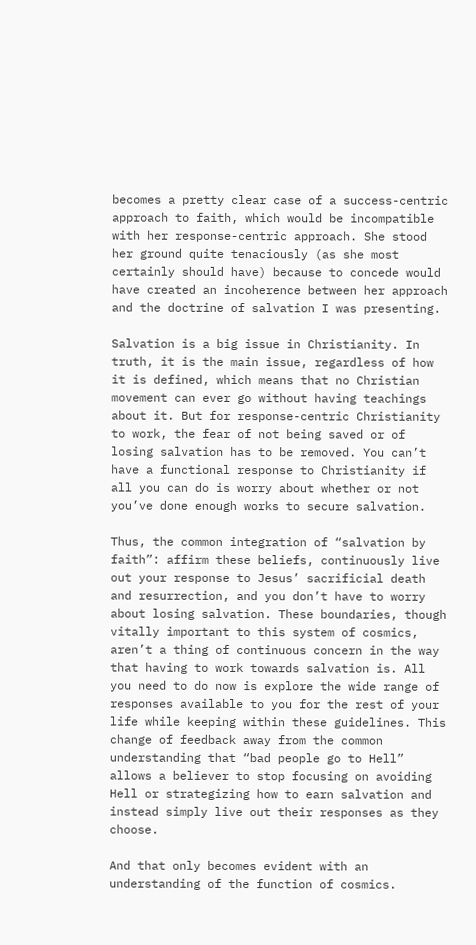becomes a pretty clear case of a success-centric approach to faith, which would be incompatible with her response-centric approach. She stood her ground quite tenaciously (as she most certainly should have) because to concede would have created an incoherence between her approach and the doctrine of salvation I was presenting.

Salvation is a big issue in Christianity. In truth, it is the main issue, regardless of how it is defined, which means that no Christian movement can ever go without having teachings about it. But for response-centric Christianity to work, the fear of not being saved or of losing salvation has to be removed. You can’t have a functional response to Christianity if all you can do is worry about whether or not you’ve done enough works to secure salvation.

Thus, the common integration of “salvation by faith”: affirm these beliefs, continuously live out your response to Jesus’ sacrificial death and resurrection, and you don’t have to worry about losing salvation. These boundaries, though vitally important to this system of cosmics, aren’t a thing of continuous concern in the way that having to work towards salvation is. All you need to do now is explore the wide range of responses available to you for the rest of your life while keeping within these guidelines. This change of feedback away from the common understanding that “bad people go to Hell” allows a believer to stop focusing on avoiding Hell or strategizing how to earn salvation and instead simply live out their responses as they choose.

And that only becomes evident with an understanding of the function of cosmics.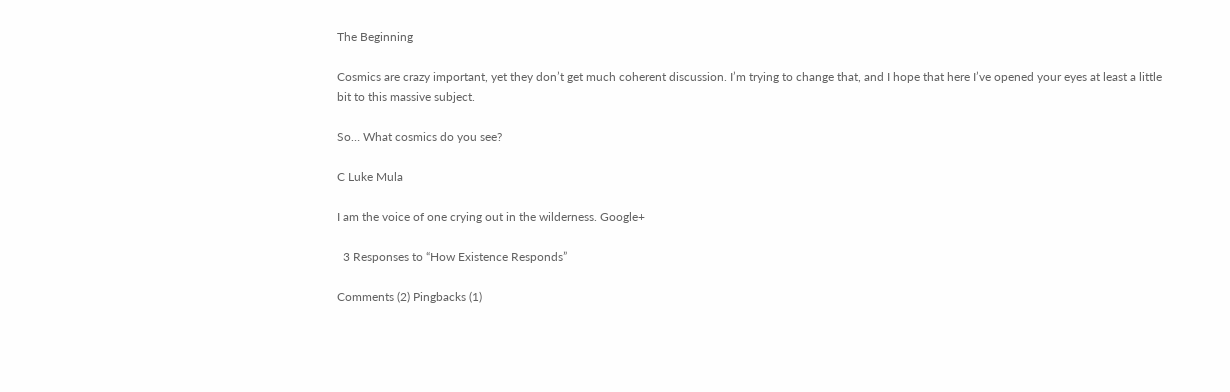The Beginning

Cosmics are crazy important, yet they don’t get much coherent discussion. I’m trying to change that, and I hope that here I’ve opened your eyes at least a little bit to this massive subject.

So… What cosmics do you see?

C Luke Mula

I am the voice of one crying out in the wilderness. Google+

  3 Responses to “How Existence Responds”

Comments (2) Pingbacks (1)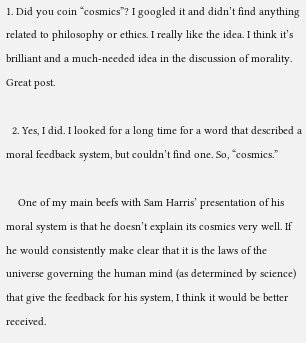1. Did you coin “cosmics”? I googled it and didn’t find anything related to philosophy or ethics. I really like the idea. I think it’s brilliant and a much-needed idea in the discussion of morality. Great post.

  2. Yes, I did. I looked for a long time for a word that described a moral feedback system, but couldn’t find one. So, “cosmics.”

    One of my main beefs with Sam Harris’ presentation of his moral system is that he doesn’t explain its cosmics very well. If he would consistently make clear that it is the laws of the universe governing the human mind (as determined by science) that give the feedback for his system, I think it would be better received.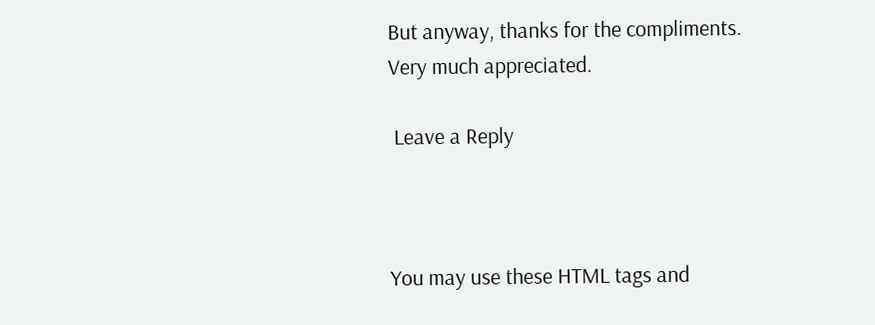But anyway, thanks for the compliments. Very much appreciated.

 Leave a Reply



You may use these HTML tags and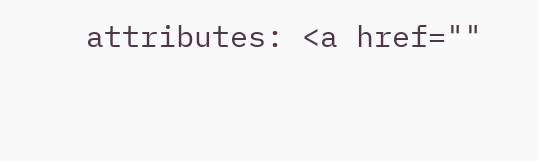attributes: <a href=""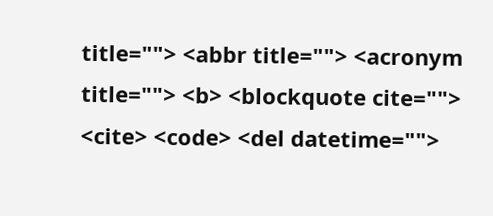title=""> <abbr title=""> <acronym title=""> <b> <blockquote cite=""> <cite> <code> <del datetime="">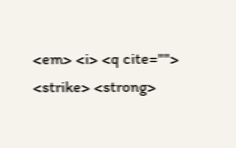<em> <i> <q cite=""> <strike> <strong>